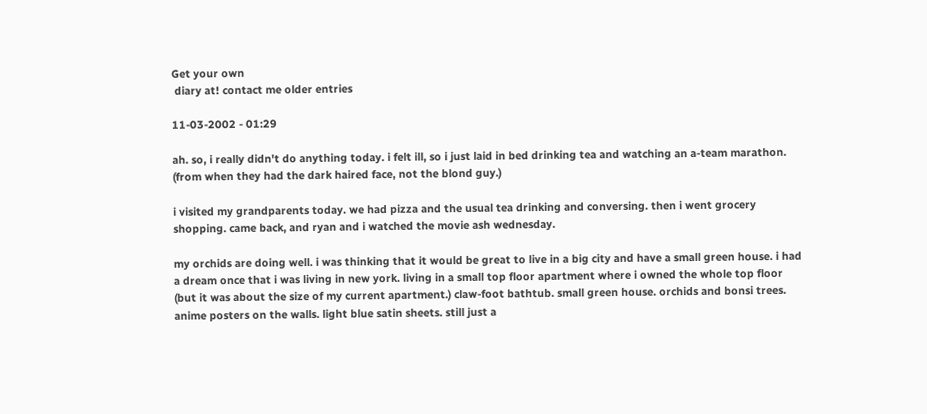Get your own
 diary at! contact me older entries

11-03-2002 - 01:29

ah. so, i really didn't do anything today. i felt ill, so i just laid in bed drinking tea and watching an a-team marathon. (from when they had the dark haired face, not the blond guy.)

i visited my grandparents today. we had pizza and the usual tea drinking and conversing. then i went grocery shopping. came back, and ryan and i watched the movie ash wednesday.

my orchids are doing well. i was thinking that it would be great to live in a big city and have a small green house. i had a dream once that i was living in new york. living in a small top floor apartment where i owned the whole top floor (but it was about the size of my current apartment.) claw-foot bathtub. small green house. orchids and bonsi trees. anime posters on the walls. light blue satin sheets. still just a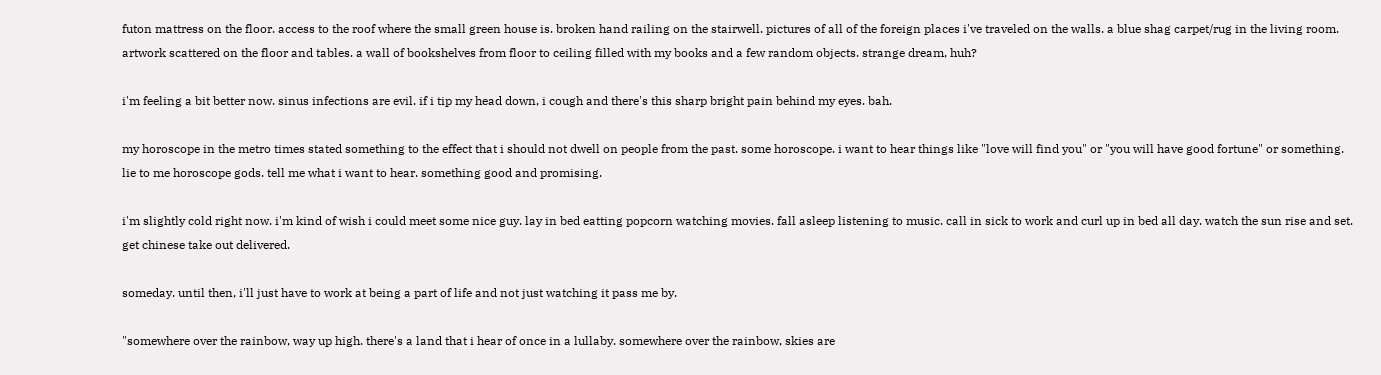futon mattress on the floor. access to the roof where the small green house is. broken hand railing on the stairwell. pictures of all of the foreign places i've traveled on the walls. a blue shag carpet/rug in the living room. artwork scattered on the floor and tables. a wall of bookshelves from floor to ceiling filled with my books and a few random objects. strange dream, huh?

i'm feeling a bit better now. sinus infections are evil. if i tip my head down, i cough and there's this sharp bright pain behind my eyes. bah.

my horoscope in the metro times stated something to the effect that i should not dwell on people from the past. some horoscope. i want to hear things like "love will find you" or "you will have good fortune" or something. lie to me horoscope gods. tell me what i want to hear. something good and promising.

i'm slightly cold right now. i'm kind of wish i could meet some nice guy. lay in bed eatting popcorn watching movies. fall asleep listening to music. call in sick to work and curl up in bed all day. watch the sun rise and set. get chinese take out delivered.

someday. until then, i'll just have to work at being a part of life and not just watching it pass me by.

"somewhere over the rainbow, way up high. there's a land that i hear of once in a lullaby. somewhere over the rainbow, skies are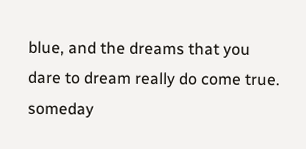blue, and the dreams that you dare to dream really do come true. someday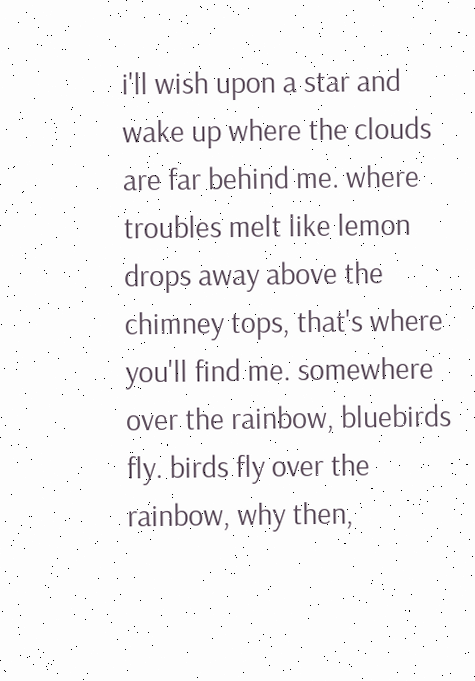i'll wish upon a star and wake up where the clouds are far behind me. where troubles melt like lemon drops away above the chimney tops, that's where you'll find me. somewhere over the rainbow, bluebirds fly. birds fly over the rainbow, why then,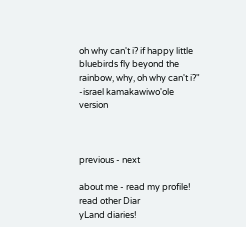oh why can't i? if happy little bluebirds fly beyond the rainbow, why, oh why can't i?" -israel kamakawiwo'ole version



previous - next

about me - read my profile! read other Diar
yLand diaries!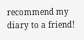recommend my diary to a friend!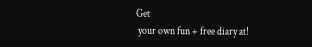Get
 your own fun + free diary at!